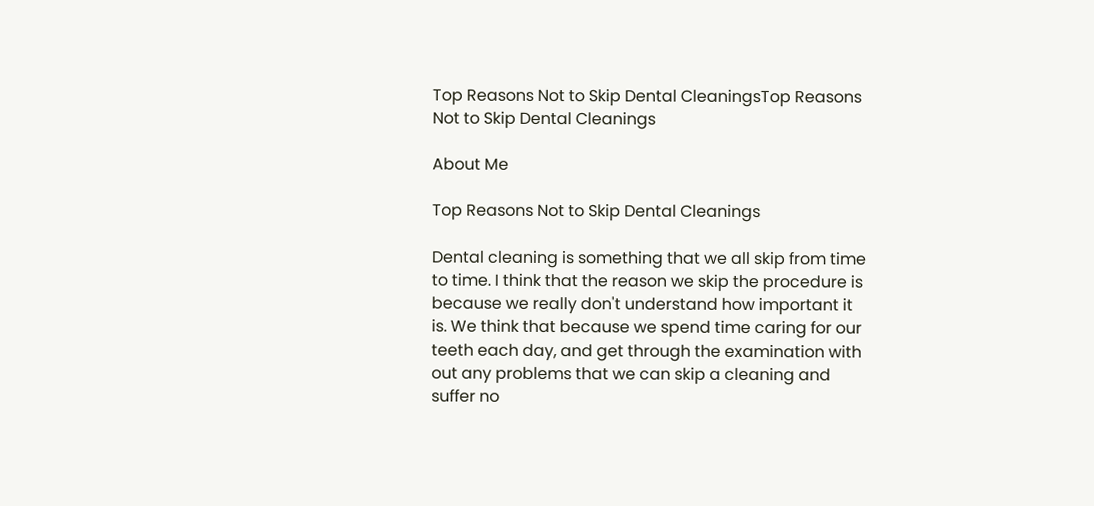Top Reasons Not to Skip Dental CleaningsTop Reasons Not to Skip Dental Cleanings

About Me

Top Reasons Not to Skip Dental Cleanings

Dental cleaning is something that we all skip from time to time. I think that the reason we skip the procedure is because we really don't understand how important it is. We think that because we spend time caring for our teeth each day, and get through the examination with out any problems that we can skip a cleaning and suffer no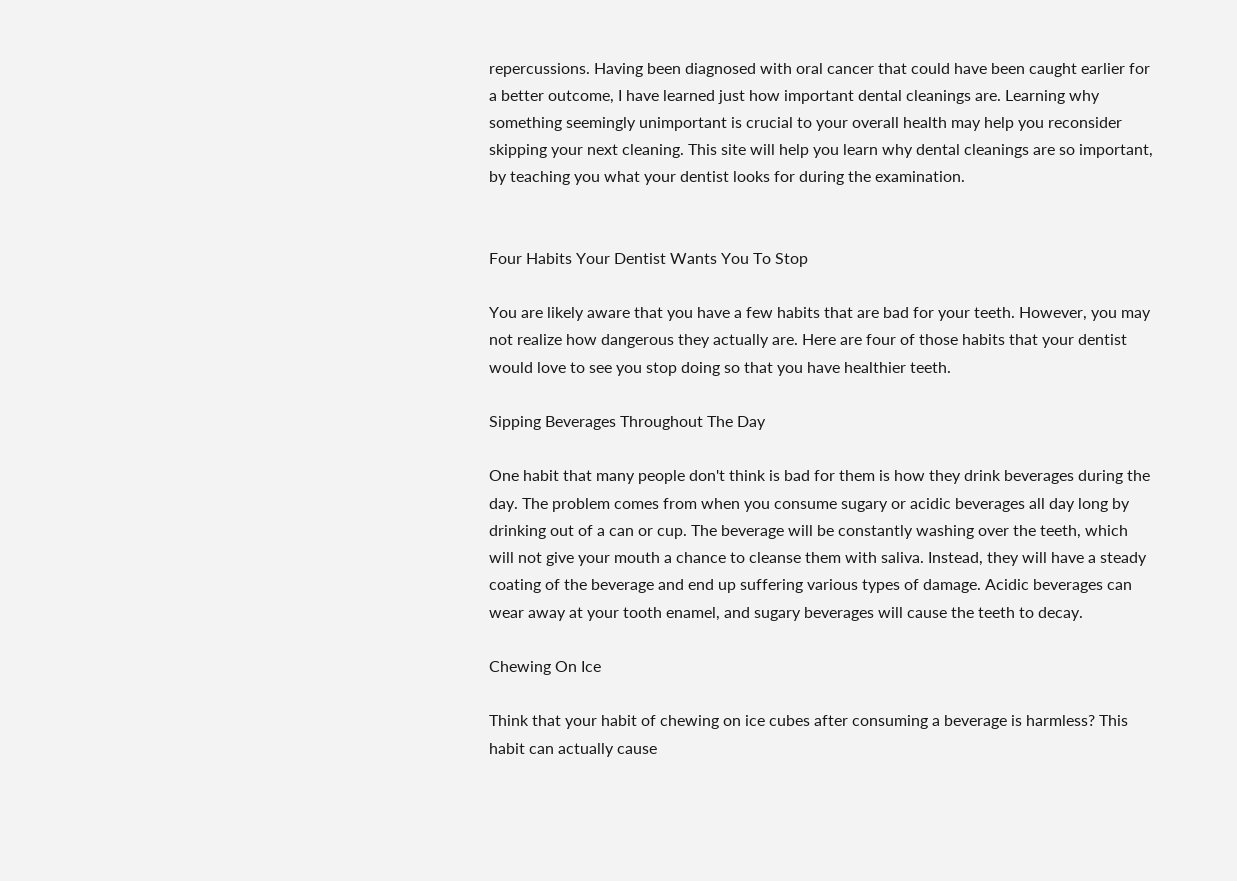repercussions. Having been diagnosed with oral cancer that could have been caught earlier for a better outcome, I have learned just how important dental cleanings are. Learning why something seemingly unimportant is crucial to your overall health may help you reconsider skipping your next cleaning. This site will help you learn why dental cleanings are so important, by teaching you what your dentist looks for during the examination.


Four Habits Your Dentist Wants You To Stop

You are likely aware that you have a few habits that are bad for your teeth. However, you may not realize how dangerous they actually are. Here are four of those habits that your dentist would love to see you stop doing so that you have healthier teeth.

Sipping Beverages Throughout The Day

One habit that many people don't think is bad for them is how they drink beverages during the day. The problem comes from when you consume sugary or acidic beverages all day long by drinking out of a can or cup. The beverage will be constantly washing over the teeth, which will not give your mouth a chance to cleanse them with saliva. Instead, they will have a steady coating of the beverage and end up suffering various types of damage. Acidic beverages can wear away at your tooth enamel, and sugary beverages will cause the teeth to decay.

Chewing On Ice

Think that your habit of chewing on ice cubes after consuming a beverage is harmless? This habit can actually cause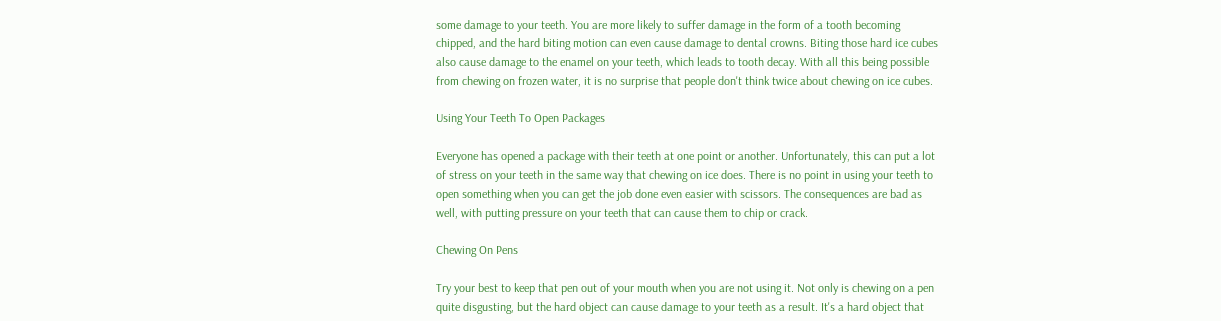some damage to your teeth. You are more likely to suffer damage in the form of a tooth becoming chipped, and the hard biting motion can even cause damage to dental crowns. Biting those hard ice cubes also cause damage to the enamel on your teeth, which leads to tooth decay. With all this being possible from chewing on frozen water, it is no surprise that people don't think twice about chewing on ice cubes.

Using Your Teeth To Open Packages

Everyone has opened a package with their teeth at one point or another. Unfortunately, this can put a lot of stress on your teeth in the same way that chewing on ice does. There is no point in using your teeth to open something when you can get the job done even easier with scissors. The consequences are bad as well, with putting pressure on your teeth that can cause them to chip or crack.

Chewing On Pens

Try your best to keep that pen out of your mouth when you are not using it. Not only is chewing on a pen quite disgusting, but the hard object can cause damage to your teeth as a result. It's a hard object that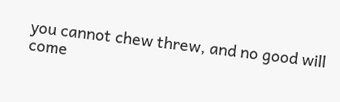you cannot chew threw, and no good will come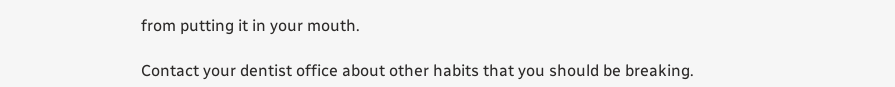from putting it in your mouth.

Contact your dentist office about other habits that you should be breaking.